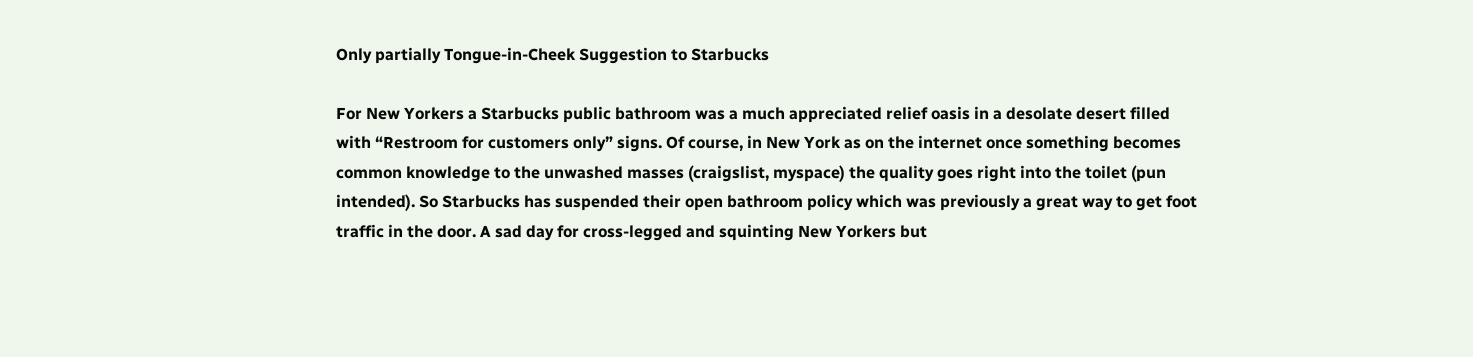Only partially Tongue-in-Cheek Suggestion to Starbucks

For New Yorkers a Starbucks public bathroom was a much appreciated relief oasis in a desolate desert filled with “Restroom for customers only” signs. Of course, in New York as on the internet once something becomes common knowledge to the unwashed masses (craigslist, myspace) the quality goes right into the toilet (pun intended). So Starbucks has suspended their open bathroom policy which was previously a great way to get foot traffic in the door. A sad day for cross-legged and squinting New Yorkers but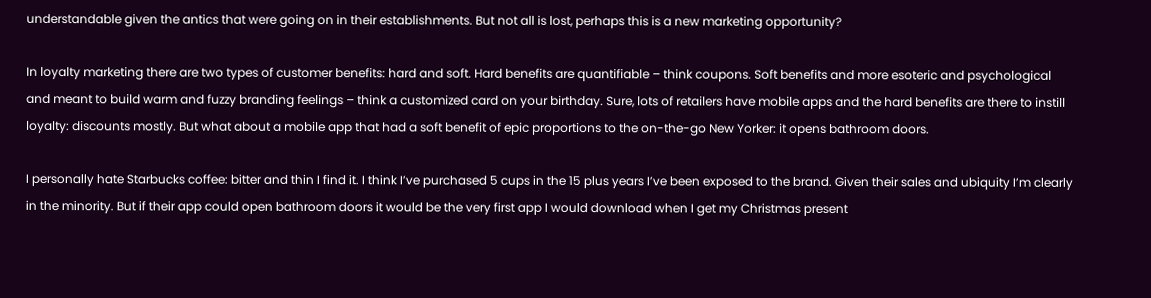understandable given the antics that were going on in their establishments. But not all is lost, perhaps this is a new marketing opportunity?

In loyalty marketing there are two types of customer benefits: hard and soft. Hard benefits are quantifiable – think coupons. Soft benefits and more esoteric and psychological and meant to build warm and fuzzy branding feelings – think a customized card on your birthday. Sure, lots of retailers have mobile apps and the hard benefits are there to instill loyalty: discounts mostly. But what about a mobile app that had a soft benefit of epic proportions to the on-the-go New Yorker: it opens bathroom doors.

I personally hate Starbucks coffee: bitter and thin I find it. I think I’ve purchased 5 cups in the 15 plus years I’ve been exposed to the brand. Given their sales and ubiquity I’m clearly in the minority. But if their app could open bathroom doors it would be the very first app I would download when I get my Christmas present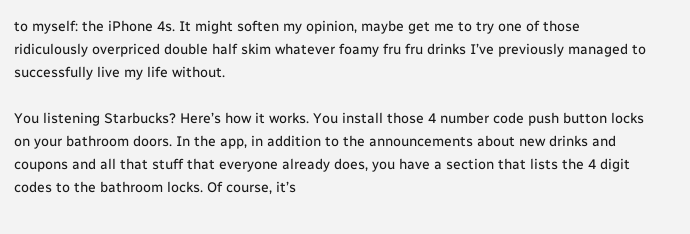to myself: the iPhone 4s. It might soften my opinion, maybe get me to try one of those ridiculously overpriced double half skim whatever foamy fru fru drinks I’ve previously managed to successfully live my life without.

You listening Starbucks? Here’s how it works. You install those 4 number code push button locks on your bathroom doors. In the app, in addition to the announcements about new drinks and coupons and all that stuff that everyone already does, you have a section that lists the 4 digit codes to the bathroom locks. Of course, it’s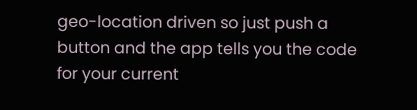geo-location driven so just push a button and the app tells you the code for your current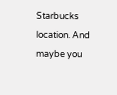Starbucks location. And maybe you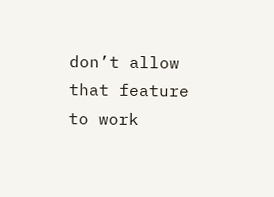don’t allow that feature to work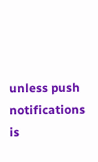unless push notifications is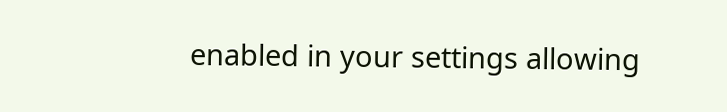enabled in your settings allowing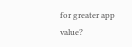for greater app value?